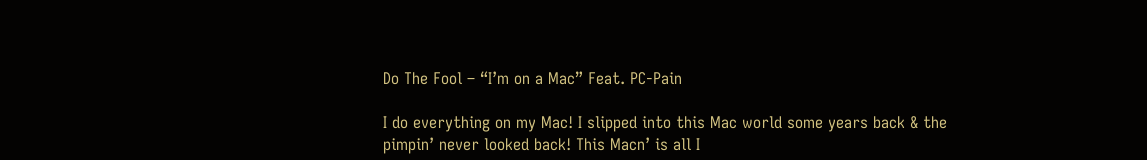Do The Fool – “I’m on a Mac” Feat. PC-Pain

I do everything on my Mac! I slipped into this Mac world some years back & the pimpin’ never looked back! This Macn’ is all I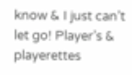know & I just can’t let go! Player’s & playerettes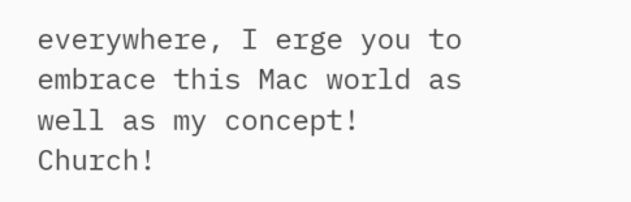everywhere, I erge you to embrace this Mac world as well as my concept! Church!